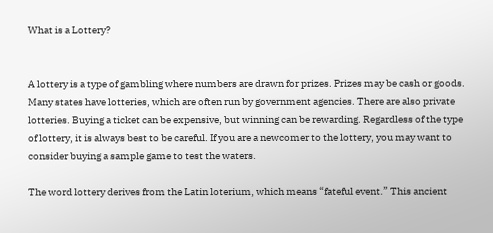What is a Lottery?


A lottery is a type of gambling where numbers are drawn for prizes. Prizes may be cash or goods. Many states have lotteries, which are often run by government agencies. There are also private lotteries. Buying a ticket can be expensive, but winning can be rewarding. Regardless of the type of lottery, it is always best to be careful. If you are a newcomer to the lottery, you may want to consider buying a sample game to test the waters.

The word lottery derives from the Latin loterium, which means “fateful event.” This ancient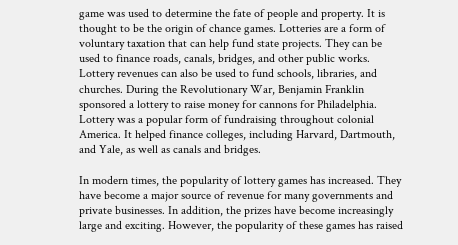game was used to determine the fate of people and property. It is thought to be the origin of chance games. Lotteries are a form of voluntary taxation that can help fund state projects. They can be used to finance roads, canals, bridges, and other public works. Lottery revenues can also be used to fund schools, libraries, and churches. During the Revolutionary War, Benjamin Franklin sponsored a lottery to raise money for cannons for Philadelphia. Lottery was a popular form of fundraising throughout colonial America. It helped finance colleges, including Harvard, Dartmouth, and Yale, as well as canals and bridges.

In modern times, the popularity of lottery games has increased. They have become a major source of revenue for many governments and private businesses. In addition, the prizes have become increasingly large and exciting. However, the popularity of these games has raised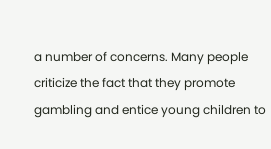a number of concerns. Many people criticize the fact that they promote gambling and entice young children to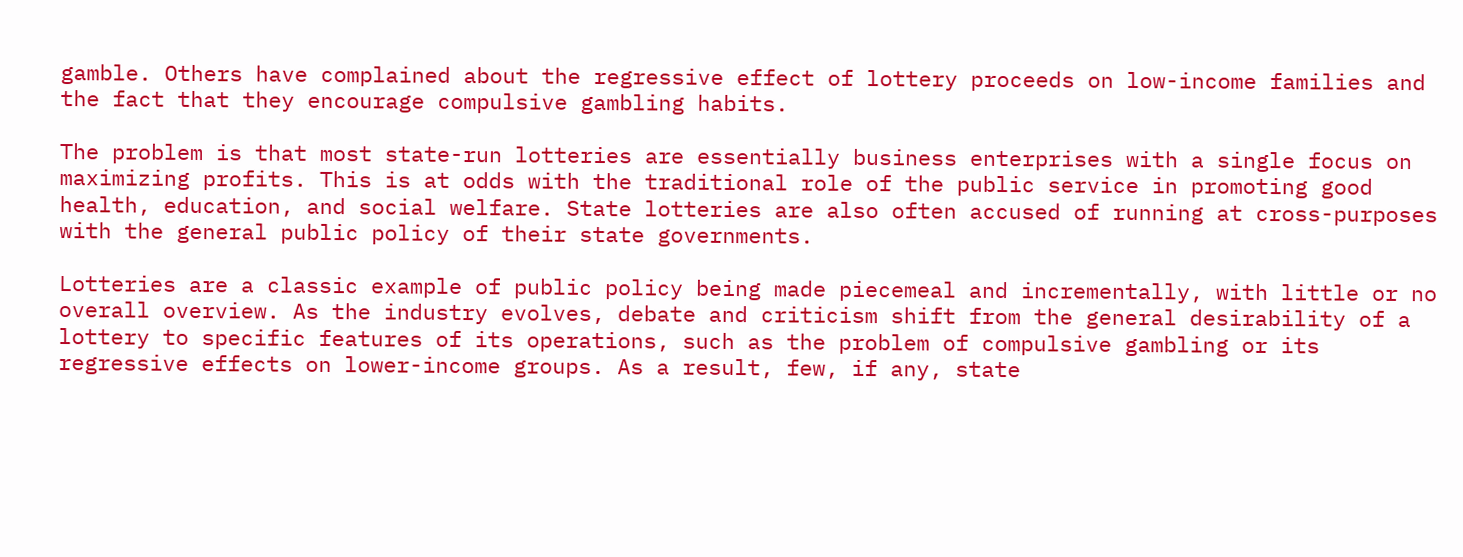gamble. Others have complained about the regressive effect of lottery proceeds on low-income families and the fact that they encourage compulsive gambling habits.

The problem is that most state-run lotteries are essentially business enterprises with a single focus on maximizing profits. This is at odds with the traditional role of the public service in promoting good health, education, and social welfare. State lotteries are also often accused of running at cross-purposes with the general public policy of their state governments.

Lotteries are a classic example of public policy being made piecemeal and incrementally, with little or no overall overview. As the industry evolves, debate and criticism shift from the general desirability of a lottery to specific features of its operations, such as the problem of compulsive gambling or its regressive effects on lower-income groups. As a result, few, if any, state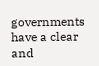governments have a clear and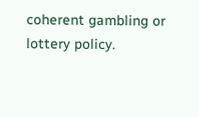coherent gambling or lottery policy.